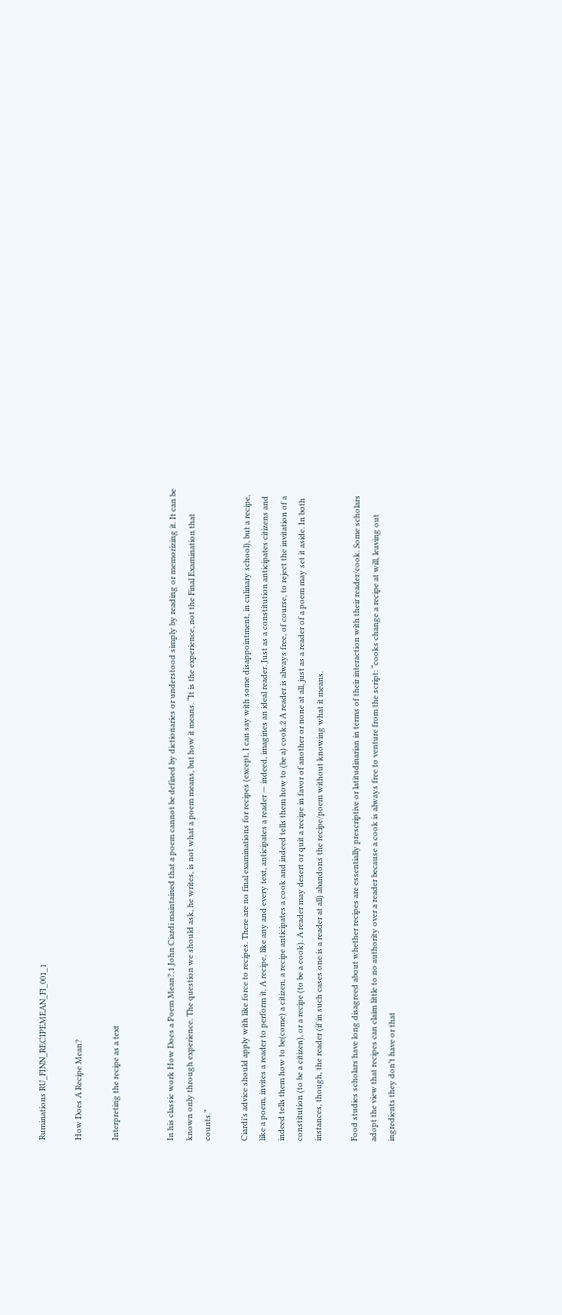Ruminations RU_FINN_RECIPEMEAN_FI_001_1

How Does A Recipe Mean?

Interpreting the recipe as a text


In his classic work How Does a Poem Mean?,1 John Ciardi maintained that a poem cannot be defined by dictionaries or understood simply by reading or memorizing it. It can be known only through experience. The question we should ask, he writes, is not what a poem means, but how it means. “It is the experience, not the Final Examination that counts.”

Ciardi’s advice should apply with like force to recipes. There are no final examinations for recipes (except, I can say with some disappointment, in culinary school), but a recipe, like a poem, invites a reader to perform it. A recipe, like any and every text, anticipates a reader — indeed, imagines an ideal reader. Just as a constitution anticipates citizens and indeed tells them how to be(come) a citizen, a recipe anticipates a cook and indeed tells them how to (be a) cook.2 A reader is always free, of course, to reject the invitation of a constitution (to be a citizen), or a recipe (to be a cook). A reader may desert or quit a recipe in favor of another or none at all, just as a reader of a poem may set it aside. In both instances, though, the reader (if in such cases one is a reader at all) abandons the recipe/poem without knowing what it means.

Food studies scholars have long disagreed about whether recipes are essentially prescriptive or latitudinarian in terms of their interaction with their reader/cook. Some scholars adopt the view that recipes can claim little to no authority over a reader because a cook is always free to venture from the script: “cooks change a recipe at will, leaving out ingredients they don’t have or that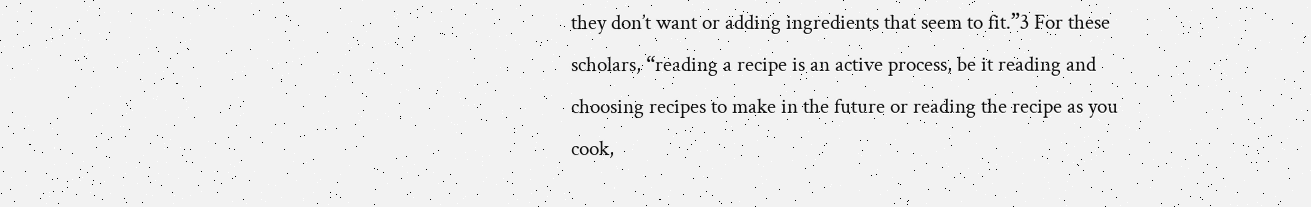they don’t want or adding ingredients that seem to fit.”3 For these scholars, “reading a recipe is an active process, be it reading and choosing recipes to make in the future or reading the recipe as you cook,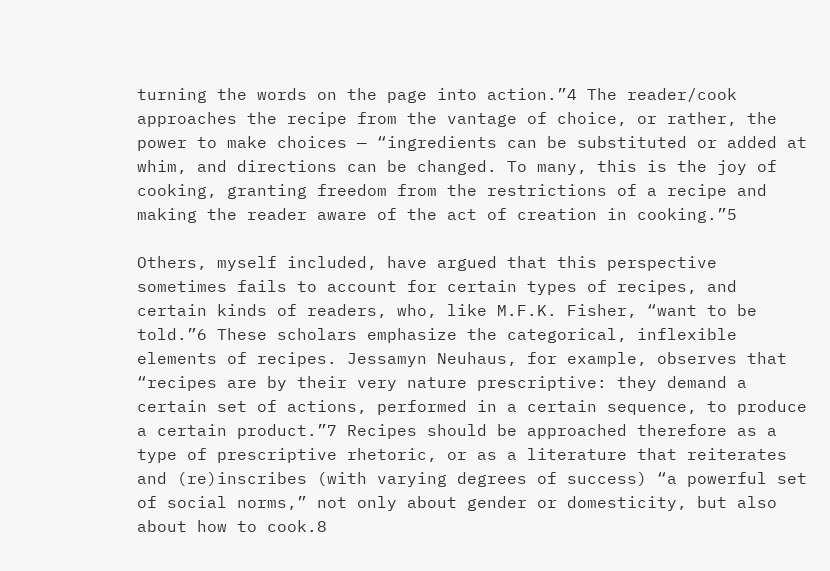turning the words on the page into action.”4 The reader/cook approaches the recipe from the vantage of choice, or rather, the power to make choices — “ingredients can be substituted or added at whim, and directions can be changed. To many, this is the joy of cooking, granting freedom from the restrictions of a recipe and making the reader aware of the act of creation in cooking.”5

Others, myself included, have argued that this perspective sometimes fails to account for certain types of recipes, and certain kinds of readers, who, like M.F.K. Fisher, “want to be told.”6 These scholars emphasize the categorical, inflexible elements of recipes. Jessamyn Neuhaus, for example, observes that “recipes are by their very nature prescriptive: they demand a certain set of actions, performed in a certain sequence, to produce a certain product.”7 Recipes should be approached therefore as a type of prescriptive rhetoric, or as a literature that reiterates and (re)inscribes (with varying degrees of success) “a powerful set of social norms,” not only about gender or domesticity, but also about how to cook.8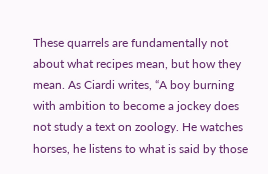These quarrels are fundamentally not about what recipes mean, but how they mean. As Ciardi writes, “A boy burning with ambition to become a jockey does not study a text on zoology. He watches horses, he listens to what is said by those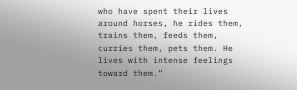who have spent their lives around horses, he rides them, trains them, feeds them, curries them, pets them. He lives with intense feelings toward them.”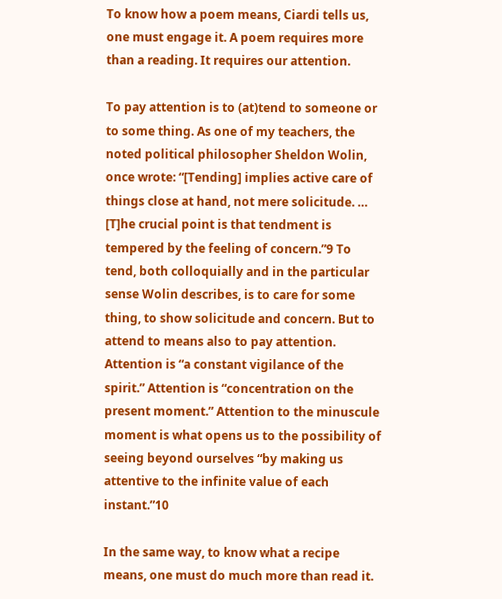To know how a poem means, Ciardi tells us, one must engage it. A poem requires more than a reading. It requires our attention.

To pay attention is to (at)tend to someone or to some thing. As one of my teachers, the noted political philosopher Sheldon Wolin, once wrote: “[Tending] implies active care of things close at hand, not mere solicitude. … [T]he crucial point is that tendment is tempered by the feeling of concern.”9 To tend, both colloquially and in the particular sense Wolin describes, is to care for some thing, to show solicitude and concern. But to attend to means also to pay attention. Attention is “a constant vigilance of the spirit.” Attention is “concentration on the present moment.” Attention to the minuscule moment is what opens us to the possibility of seeing beyond ourselves “by making us attentive to the infinite value of each instant.”10

In the same way, to know what a recipe means, one must do much more than read it.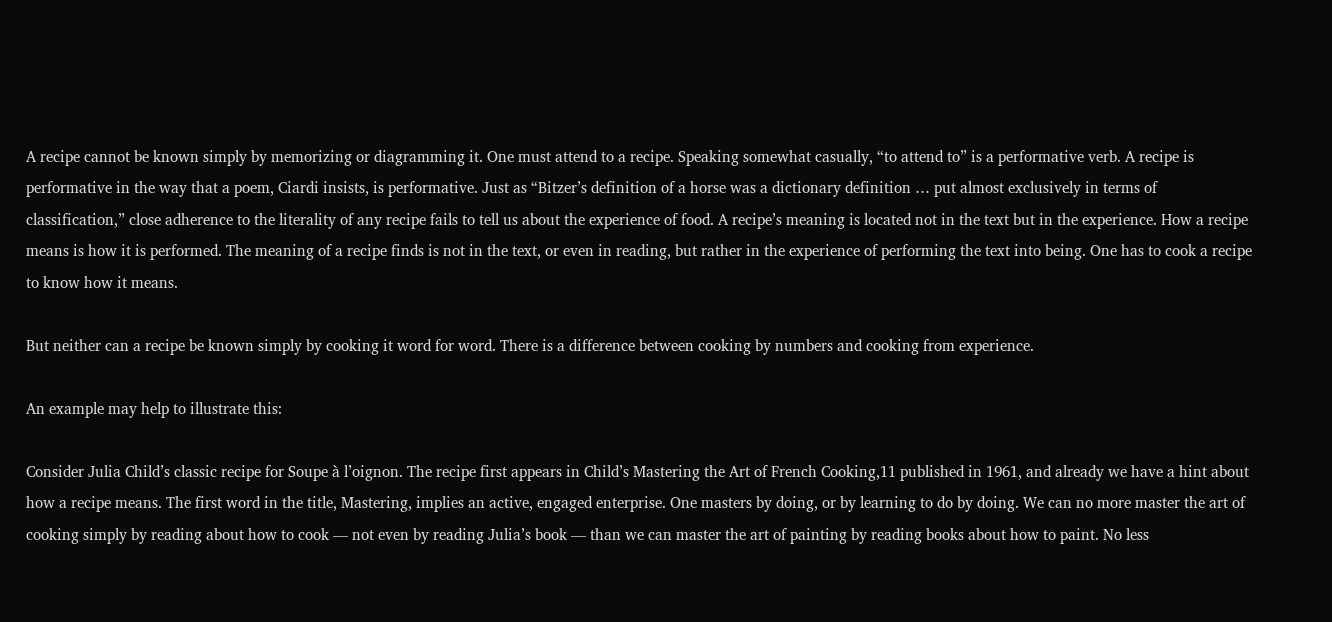A recipe cannot be known simply by memorizing or diagramming it. One must attend to a recipe. Speaking somewhat casually, “to attend to” is a performative verb. A recipe is performative in the way that a poem, Ciardi insists, is performative. Just as “Bitzer’s definition of a horse was a dictionary definition … put almost exclusively in terms of classification,” close adherence to the literality of any recipe fails to tell us about the experience of food. A recipe’s meaning is located not in the text but in the experience. How a recipe means is how it is performed. The meaning of a recipe finds is not in the text, or even in reading, but rather in the experience of performing the text into being. One has to cook a recipe to know how it means.

But neither can a recipe be known simply by cooking it word for word. There is a difference between cooking by numbers and cooking from experience.

An example may help to illustrate this:

Consider Julia Child’s classic recipe for Soupe à l’oignon. The recipe first appears in Child’s Mastering the Art of French Cooking,11 published in 1961, and already we have a hint about how a recipe means. The first word in the title, Mastering, implies an active, engaged enterprise. One masters by doing, or by learning to do by doing. We can no more master the art of cooking simply by reading about how to cook — not even by reading Julia’s book — than we can master the art of painting by reading books about how to paint. No less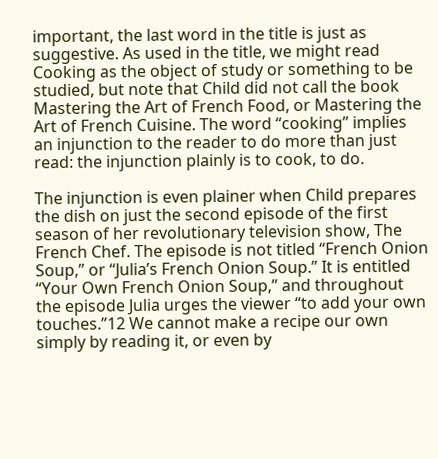important, the last word in the title is just as suggestive. As used in the title, we might read Cooking as the object of study or something to be studied, but note that Child did not call the book Mastering the Art of French Food, or Mastering the Art of French Cuisine. The word “cooking” implies an injunction to the reader to do more than just read: the injunction plainly is to cook, to do.

The injunction is even plainer when Child prepares the dish on just the second episode of the first season of her revolutionary television show, The French Chef. The episode is not titled “French Onion Soup,” or “Julia’s French Onion Soup.” It is entitled “Your Own French Onion Soup,” and throughout the episode Julia urges the viewer “to add your own touches.”12 We cannot make a recipe our own simply by reading it, or even by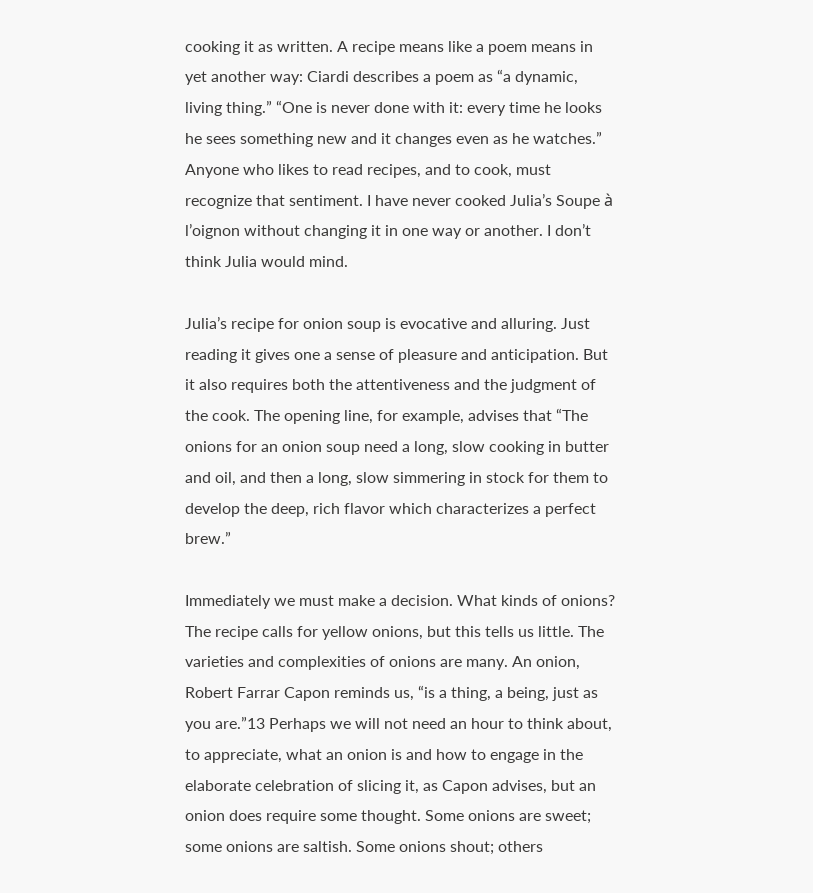cooking it as written. A recipe means like a poem means in yet another way: Ciardi describes a poem as “a dynamic, living thing.” “One is never done with it: every time he looks he sees something new and it changes even as he watches.” Anyone who likes to read recipes, and to cook, must recognize that sentiment. I have never cooked Julia’s Soupe à l’oignon without changing it in one way or another. I don’t think Julia would mind.

Julia’s recipe for onion soup is evocative and alluring. Just reading it gives one a sense of pleasure and anticipation. But it also requires both the attentiveness and the judgment of the cook. The opening line, for example, advises that “The onions for an onion soup need a long, slow cooking in butter and oil, and then a long, slow simmering in stock for them to develop the deep, rich flavor which characterizes a perfect brew.”

Immediately we must make a decision. What kinds of onions? The recipe calls for yellow onions, but this tells us little. The varieties and complexities of onions are many. An onion, Robert Farrar Capon reminds us, “is a thing, a being, just as you are.”13 Perhaps we will not need an hour to think about, to appreciate, what an onion is and how to engage in the elaborate celebration of slicing it, as Capon advises, but an onion does require some thought. Some onions are sweet; some onions are saltish. Some onions shout; others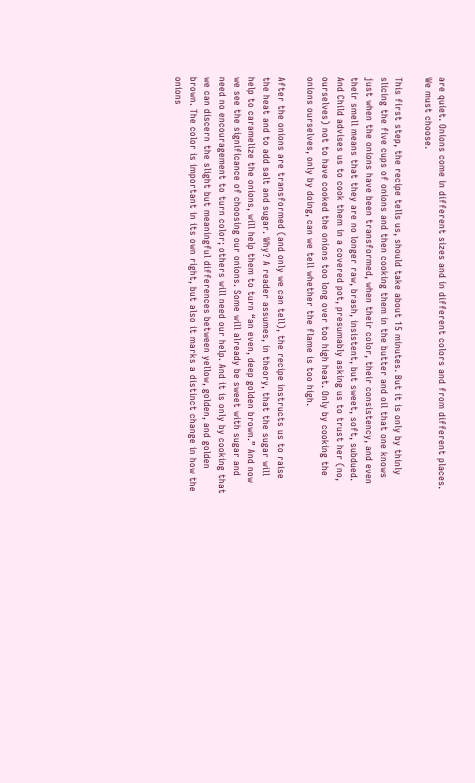are quiet. Onions come in different sizes and in different colors and from different places. We must choose.

This first step, the recipe tells us, should take about 15 minutes. But it is only by thinly slicing the five cups of onions and then cooking them in the butter and oil that one knows just when the onions have been transformed, when their color, their consistency, and even their smell means that they are no longer raw, brash, insistent, but sweet, soft, subdued. And Child advises us to cook them in a covered pot, presumably asking us to trust her (no, ourselves) not to have cooked the onions too long over too high heat. Only by cooking the onions ourselves, only by doing, can we tell whether the flame is too high.

After the onions are transformed (and only we can tell), the recipe instructs us to raise the heat and to add salt and sugar. Why? A reader assumes, in theory, that the sugar will help to caramelize the onions, will help them to turn “an even, deep golden brown.” And now we see the significance of choosing our onions. Some will already be sweet with sugar and need no encouragement to turn color; others will need our help. And it is only by cooking that we can discern the slight but meaningful differences between yellow, golden, and golden brown. The color is important in its own right, but also it marks a distinct change in how the onions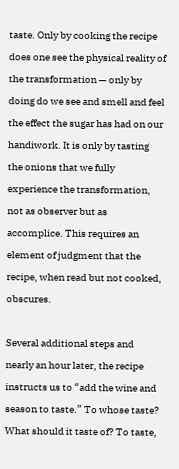taste. Only by cooking the recipe does one see the physical reality of the transformation — only by doing do we see and smell and feel the effect the sugar has had on our handiwork. It is only by tasting the onions that we fully experience the transformation, not as observer but as accomplice. This requires an element of judgment that the recipe, when read but not cooked, obscures.

Several additional steps and nearly an hour later, the recipe instructs us to “add the wine and season to taste.” To whose taste? What should it taste of? To taste,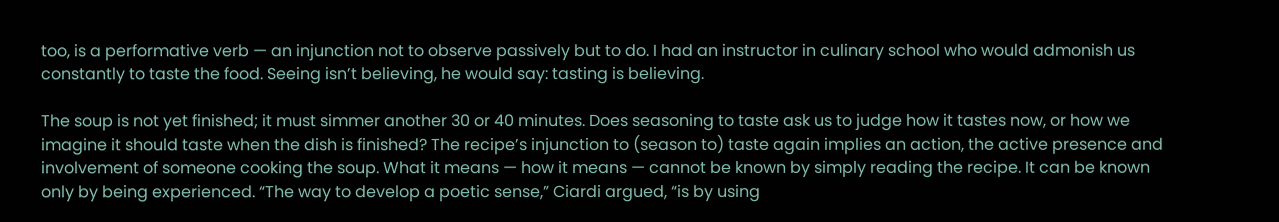too, is a performative verb — an injunction not to observe passively but to do. I had an instructor in culinary school who would admonish us constantly to taste the food. Seeing isn’t believing, he would say: tasting is believing.

The soup is not yet finished; it must simmer another 30 or 40 minutes. Does seasoning to taste ask us to judge how it tastes now, or how we imagine it should taste when the dish is finished? The recipe’s injunction to (season to) taste again implies an action, the active presence and involvement of someone cooking the soup. What it means — how it means — cannot be known by simply reading the recipe. It can be known only by being experienced. “The way to develop a poetic sense,” Ciardi argued, “is by using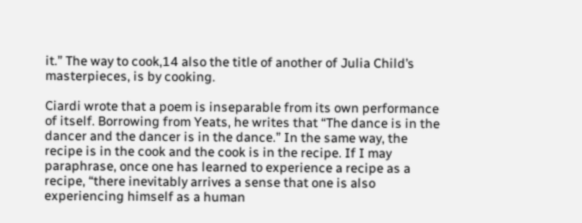it.” The way to cook,14 also the title of another of Julia Child’s masterpieces, is by cooking.

Ciardi wrote that a poem is inseparable from its own performance of itself. Borrowing from Yeats, he writes that “The dance is in the dancer and the dancer is in the dance.” In the same way, the recipe is in the cook and the cook is in the recipe. If I may paraphrase, once one has learned to experience a recipe as a recipe, “there inevitably arrives a sense that one is also experiencing himself as a human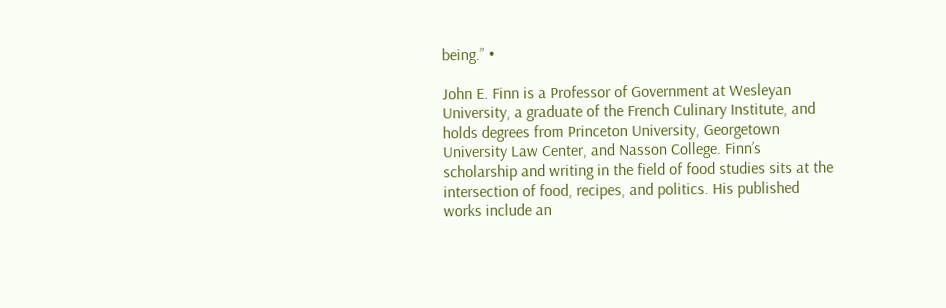being.” •

John E. Finn is a Professor of Government at Wesleyan University, a graduate of the French Culinary Institute, and holds degrees from Princeton University, Georgetown University Law Center, and Nasson College. Finn’s scholarship and writing in the field of food studies sits at the intersection of food, recipes, and politics. His published works include an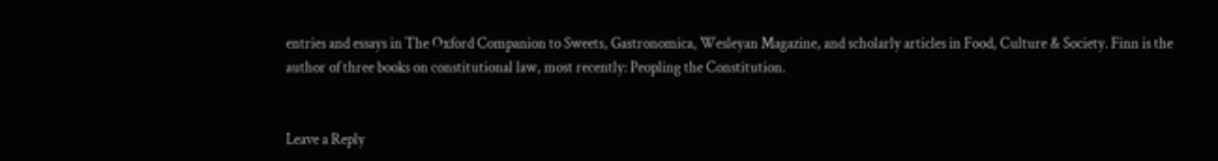entries and essays in The Oxford Companion to Sweets, Gastronomica, Wesleyan Magazine, and scholarly articles in Food, Culture & Society. Finn is the author of three books on constitutional law, most recently: Peopling the Constitution.


Leave a Reply